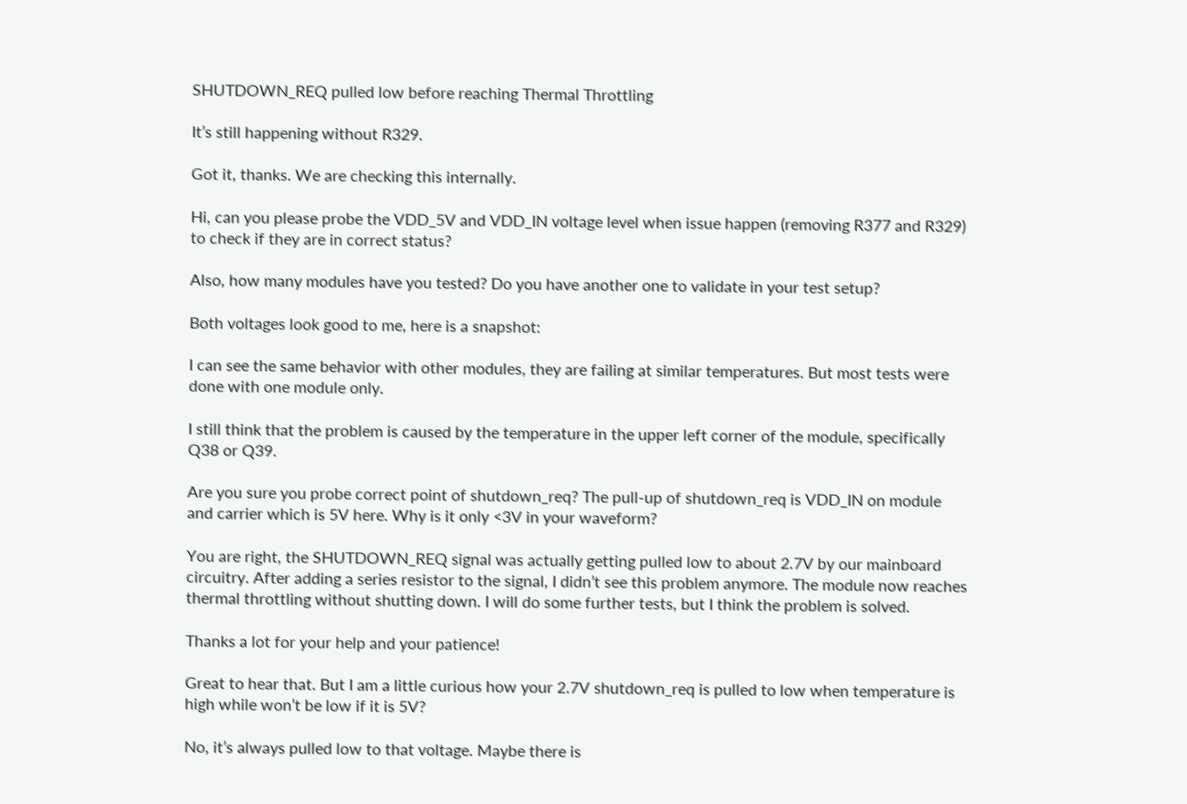SHUTDOWN_REQ pulled low before reaching Thermal Throttling

It’s still happening without R329.

Got it, thanks. We are checking this internally.

Hi, can you please probe the VDD_5V and VDD_IN voltage level when issue happen (removing R377 and R329) to check if they are in correct status?

Also, how many modules have you tested? Do you have another one to validate in your test setup?

Both voltages look good to me, here is a snapshot:

I can see the same behavior with other modules, they are failing at similar temperatures. But most tests were done with one module only.

I still think that the problem is caused by the temperature in the upper left corner of the module, specifically Q38 or Q39.

Are you sure you probe correct point of shutdown_req? The pull-up of shutdown_req is VDD_IN on module and carrier which is 5V here. Why is it only <3V in your waveform?

You are right, the SHUTDOWN_REQ signal was actually getting pulled low to about 2.7V by our mainboard circuitry. After adding a series resistor to the signal, I didn’t see this problem anymore. The module now reaches thermal throttling without shutting down. I will do some further tests, but I think the problem is solved.

Thanks a lot for your help and your patience!

Great to hear that. But I am a little curious how your 2.7V shutdown_req is pulled to low when temperature is high while won’t be low if it is 5V?

No, it’s always pulled low to that voltage. Maybe there is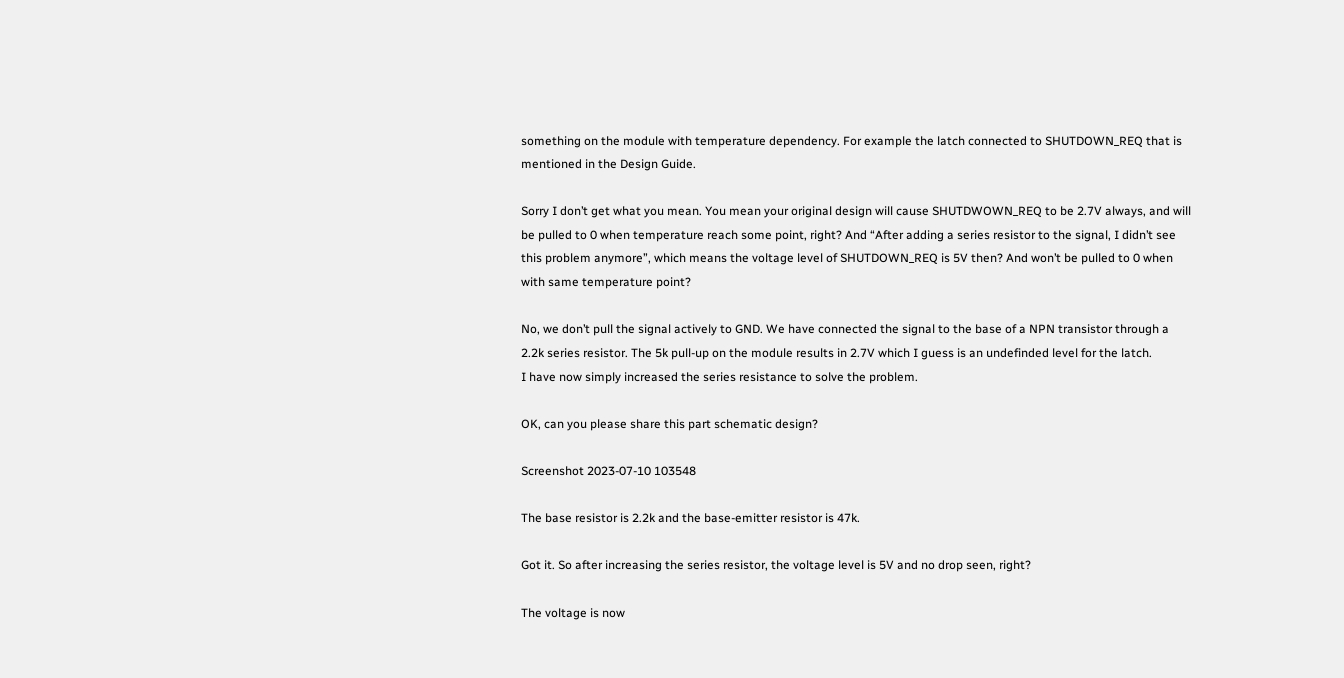something on the module with temperature dependency. For example the latch connected to SHUTDOWN_REQ that is mentioned in the Design Guide.

Sorry I don’t get what you mean. You mean your original design will cause SHUTDWOWN_REQ to be 2.7V always, and will be pulled to 0 when temperature reach some point, right? And “After adding a series resistor to the signal, I didn’t see this problem anymore”, which means the voltage level of SHUTDOWN_REQ is 5V then? And won’t be pulled to 0 when with same temperature point?

No, we don’t pull the signal actively to GND. We have connected the signal to the base of a NPN transistor through a 2.2k series resistor. The 5k pull-up on the module results in 2.7V which I guess is an undefinded level for the latch.
I have now simply increased the series resistance to solve the problem.

OK, can you please share this part schematic design?

Screenshot 2023-07-10 103548

The base resistor is 2.2k and the base-emitter resistor is 47k.

Got it. So after increasing the series resistor, the voltage level is 5V and no drop seen, right?

The voltage is now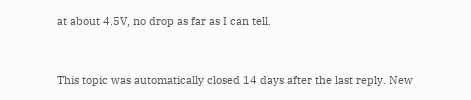at about 4.5V, no drop as far as I can tell.


This topic was automatically closed 14 days after the last reply. New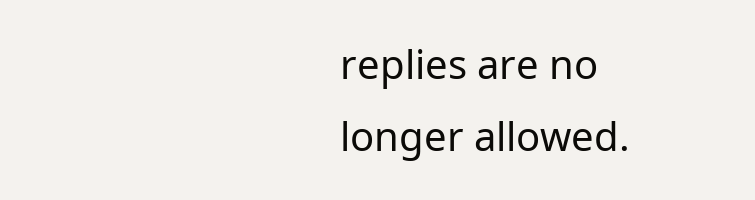replies are no longer allowed.